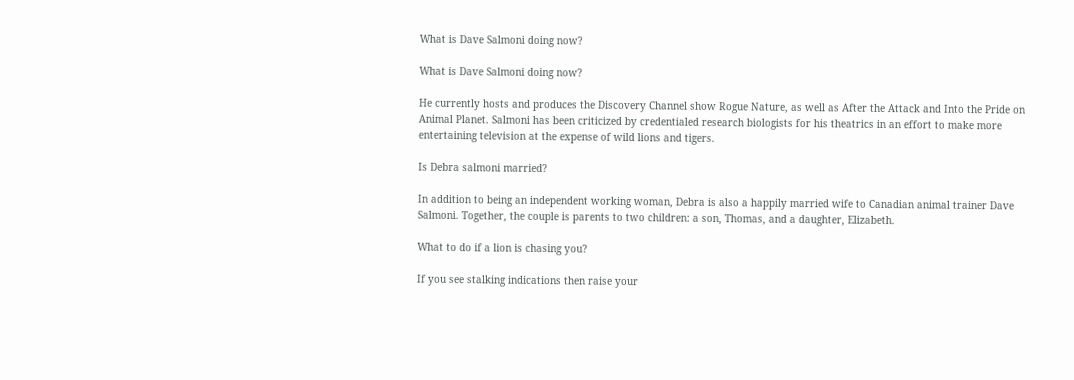What is Dave Salmoni doing now?

What is Dave Salmoni doing now?

He currently hosts and produces the Discovery Channel show Rogue Nature, as well as After the Attack and Into the Pride on Animal Planet. Salmoni has been criticized by credentialed research biologists for his theatrics in an effort to make more entertaining television at the expense of wild lions and tigers.

Is Debra salmoni married?

In addition to being an independent working woman, Debra is also a happily married wife to Canadian animal trainer Dave Salmoni. Together, the couple is parents to two children: a son, Thomas, and a daughter, Elizabeth.

What to do if a lion is chasing you?

If you see stalking indications then raise your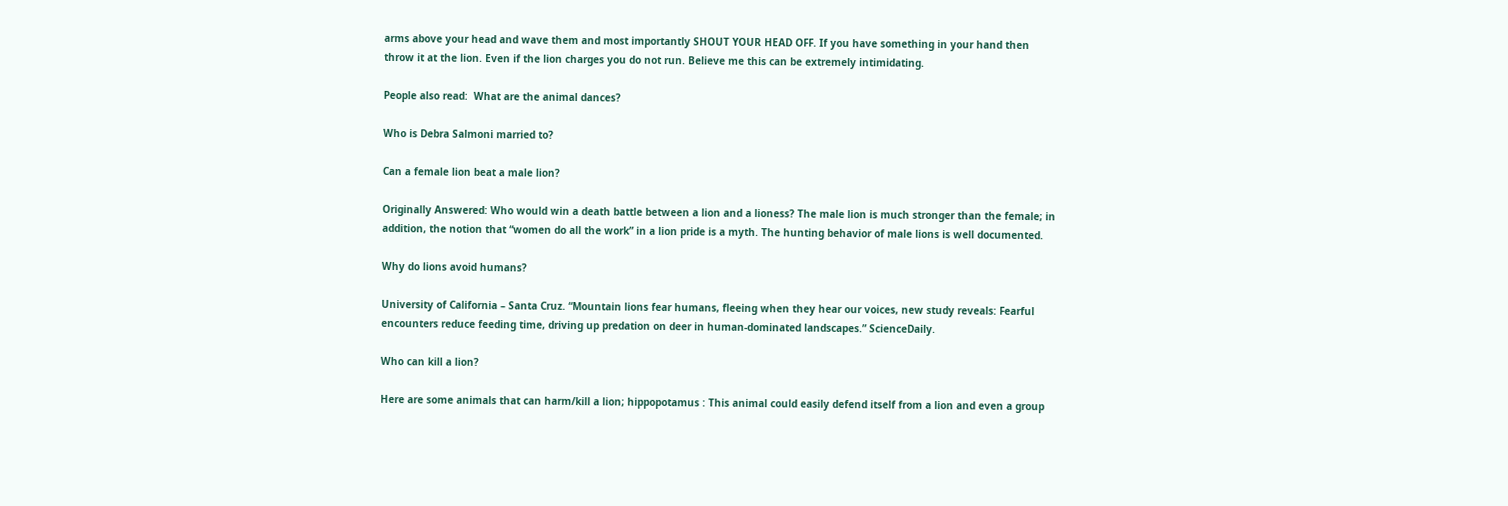arms above your head and wave them and most importantly SHOUT YOUR HEAD OFF. If you have something in your hand then throw it at the lion. Even if the lion charges you do not run. Believe me this can be extremely intimidating.

People also read:  What are the animal dances?

Who is Debra Salmoni married to?

Can a female lion beat a male lion?

Originally Answered: Who would win a death battle between a lion and a lioness? The male lion is much stronger than the female; in addition, the notion that “women do all the work” in a lion pride is a myth. The hunting behavior of male lions is well documented.

Why do lions avoid humans?

University of California – Santa Cruz. “Mountain lions fear humans, fleeing when they hear our voices, new study reveals: Fearful encounters reduce feeding time, driving up predation on deer in human-dominated landscapes.” ScienceDaily.

Who can kill a lion?

Here are some animals that can harm/kill a lion; hippopotamus : This animal could easily defend itself from a lion and even a group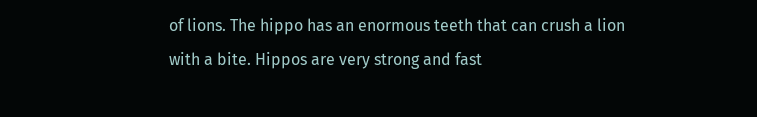of lions. The hippo has an enormous teeth that can crush a lion with a bite. Hippos are very strong and fast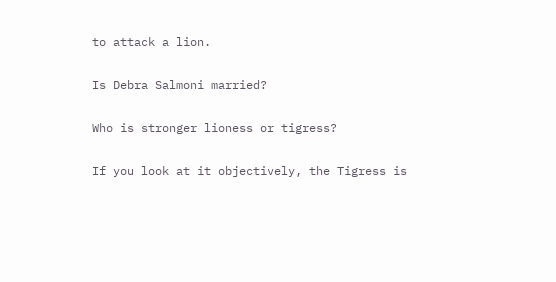to attack a lion.

Is Debra Salmoni married?

Who is stronger lioness or tigress?

If you look at it objectively, the Tigress is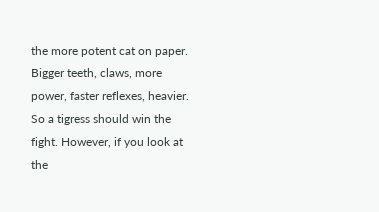the more potent cat on paper. Bigger teeth, claws, more power, faster reflexes, heavier. So a tigress should win the fight. However, if you look at the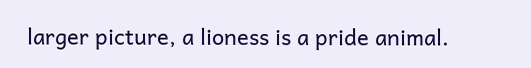larger picture, a lioness is a pride animal.